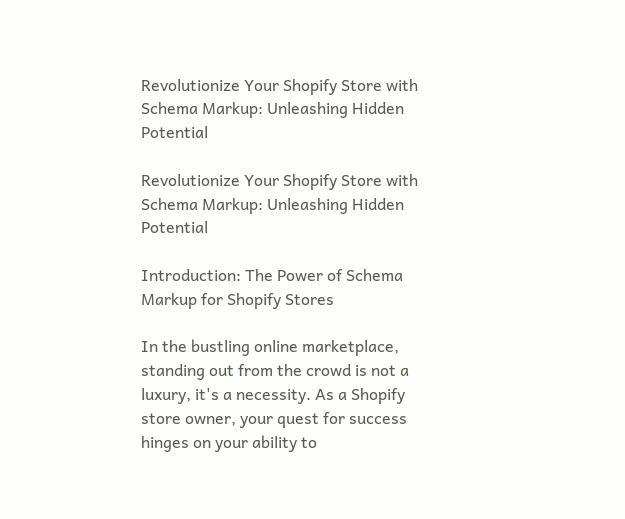Revolutionize Your Shopify Store with Schema Markup: Unleashing Hidden Potential

Revolutionize Your Shopify Store with Schema Markup: Unleashing Hidden Potential

Introduction: The Power of Schema Markup for Shopify Stores

In the bustling online marketplace, standing out from the crowd is not a luxury, it's a necessity. As a Shopify store owner, your quest for success hinges on your ability to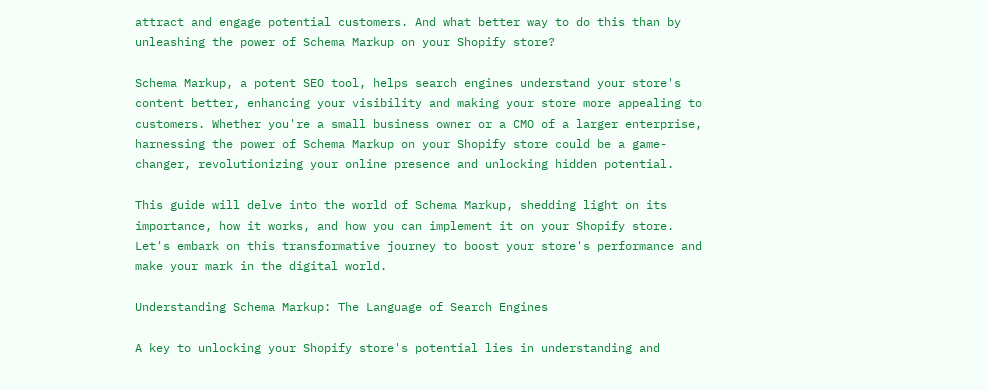attract and engage potential customers. And what better way to do this than by unleashing the power of Schema Markup on your Shopify store?

Schema Markup, a potent SEO tool, helps search engines understand your store's content better, enhancing your visibility and making your store more appealing to customers. Whether you're a small business owner or a CMO of a larger enterprise, harnessing the power of Schema Markup on your Shopify store could be a game-changer, revolutionizing your online presence and unlocking hidden potential.

This guide will delve into the world of Schema Markup, shedding light on its importance, how it works, and how you can implement it on your Shopify store. Let's embark on this transformative journey to boost your store's performance and make your mark in the digital world.

Understanding Schema Markup: The Language of Search Engines

A key to unlocking your Shopify store's potential lies in understanding and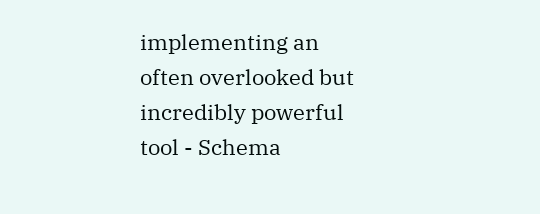implementing an often overlooked but incredibly powerful tool - Schema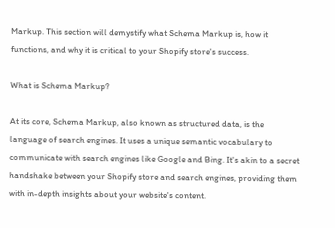Markup. This section will demystify what Schema Markup is, how it functions, and why it is critical to your Shopify store's success.

What is Schema Markup?

At its core, Schema Markup, also known as structured data, is the language of search engines. It uses a unique semantic vocabulary to communicate with search engines like Google and Bing. It's akin to a secret handshake between your Shopify store and search engines, providing them with in-depth insights about your website's content.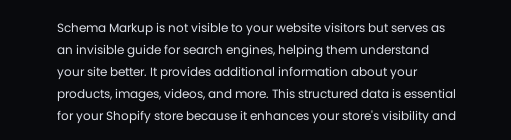Schema Markup is not visible to your website visitors but serves as an invisible guide for search engines, helping them understand your site better. It provides additional information about your products, images, videos, and more. This structured data is essential for your Shopify store because it enhances your store's visibility and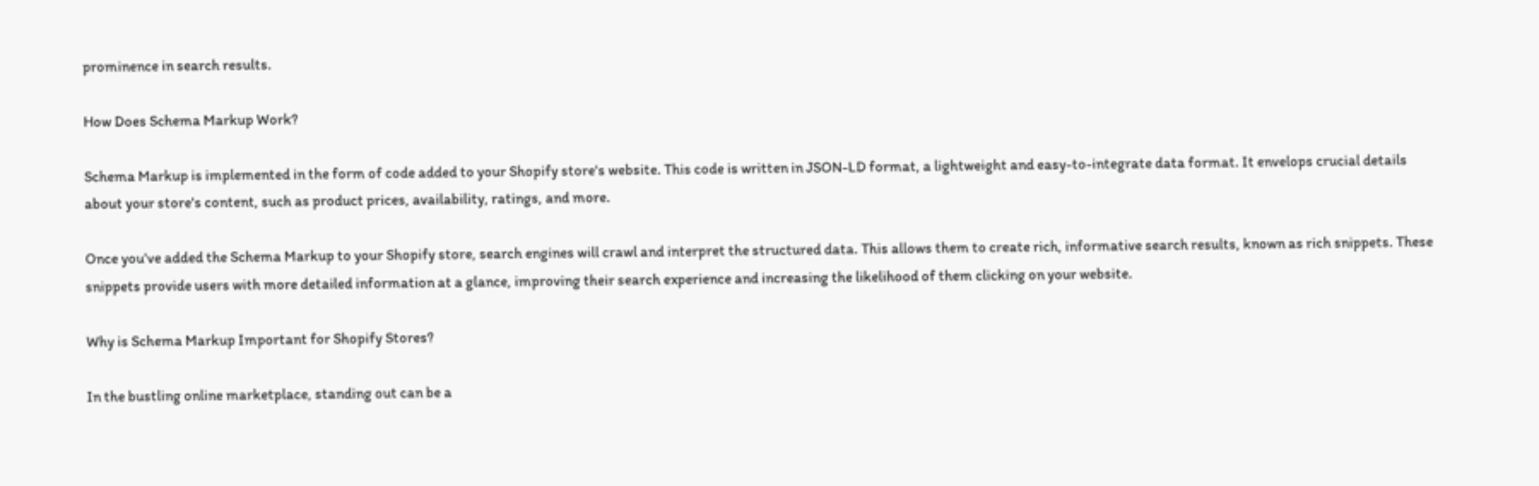prominence in search results.

How Does Schema Markup Work?

Schema Markup is implemented in the form of code added to your Shopify store's website. This code is written in JSON-LD format, a lightweight and easy-to-integrate data format. It envelops crucial details about your store's content, such as product prices, availability, ratings, and more.

Once you've added the Schema Markup to your Shopify store, search engines will crawl and interpret the structured data. This allows them to create rich, informative search results, known as rich snippets. These snippets provide users with more detailed information at a glance, improving their search experience and increasing the likelihood of them clicking on your website.

Why is Schema Markup Important for Shopify Stores?

In the bustling online marketplace, standing out can be a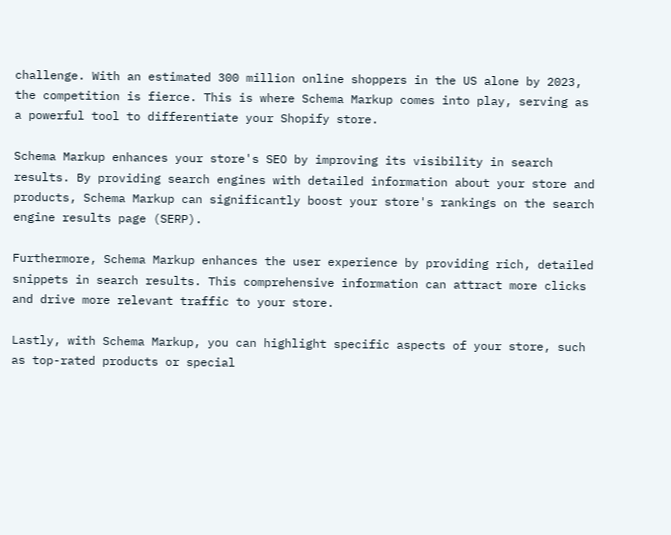challenge. With an estimated 300 million online shoppers in the US alone by 2023, the competition is fierce. This is where Schema Markup comes into play, serving as a powerful tool to differentiate your Shopify store.

Schema Markup enhances your store's SEO by improving its visibility in search results. By providing search engines with detailed information about your store and products, Schema Markup can significantly boost your store's rankings on the search engine results page (SERP).

Furthermore, Schema Markup enhances the user experience by providing rich, detailed snippets in search results. This comprehensive information can attract more clicks and drive more relevant traffic to your store.

Lastly, with Schema Markup, you can highlight specific aspects of your store, such as top-rated products or special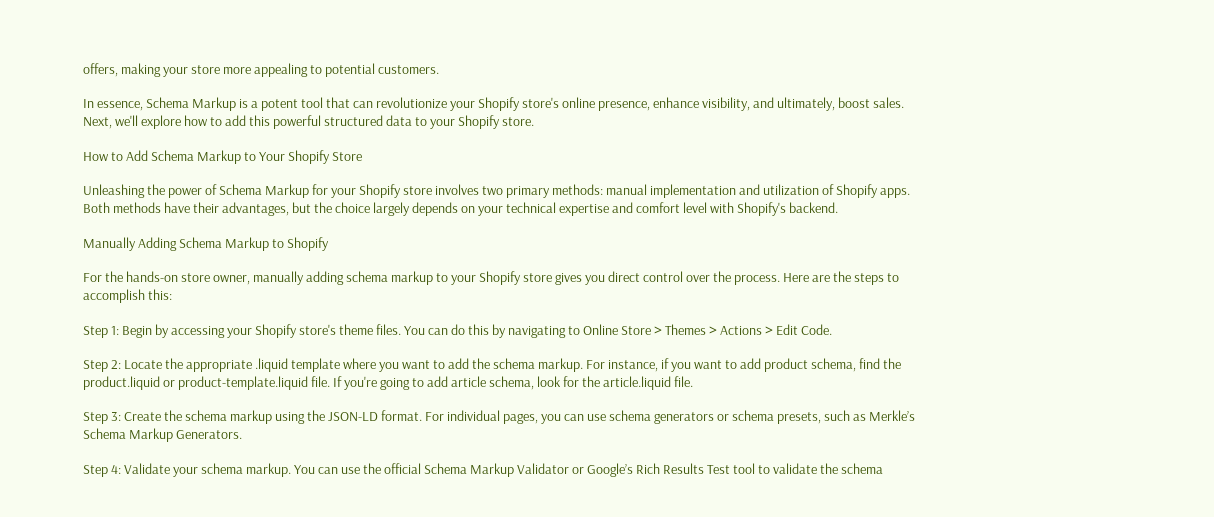offers, making your store more appealing to potential customers.

In essence, Schema Markup is a potent tool that can revolutionize your Shopify store's online presence, enhance visibility, and ultimately, boost sales. Next, we'll explore how to add this powerful structured data to your Shopify store.

How to Add Schema Markup to Your Shopify Store

Unleashing the power of Schema Markup for your Shopify store involves two primary methods: manual implementation and utilization of Shopify apps. Both methods have their advantages, but the choice largely depends on your technical expertise and comfort level with Shopify's backend.

Manually Adding Schema Markup to Shopify

For the hands-on store owner, manually adding schema markup to your Shopify store gives you direct control over the process. Here are the steps to accomplish this:

Step 1: Begin by accessing your Shopify store's theme files. You can do this by navigating to Online Store > Themes > Actions > Edit Code.

Step 2: Locate the appropriate .liquid template where you want to add the schema markup. For instance, if you want to add product schema, find the product.liquid or product-template.liquid file. If you're going to add article schema, look for the article.liquid file.

Step 3: Create the schema markup using the JSON-LD format. For individual pages, you can use schema generators or schema presets, such as Merkle’s Schema Markup Generators.

Step 4: Validate your schema markup. You can use the official Schema Markup Validator or Google’s Rich Results Test tool to validate the schema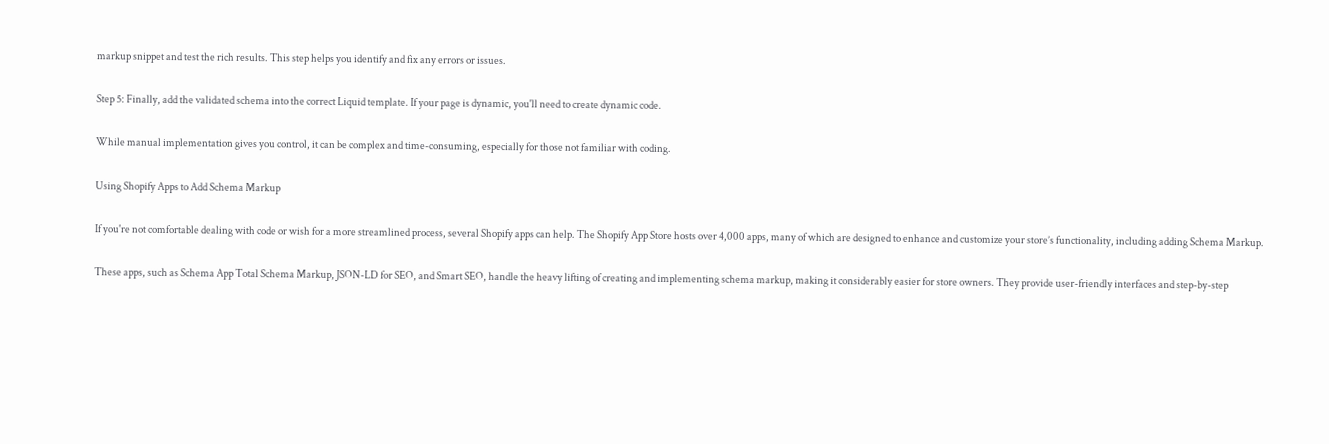markup snippet and test the rich results. This step helps you identify and fix any errors or issues.

Step 5: Finally, add the validated schema into the correct Liquid template. If your page is dynamic, you'll need to create dynamic code.

While manual implementation gives you control, it can be complex and time-consuming, especially for those not familiar with coding.

Using Shopify Apps to Add Schema Markup

If you're not comfortable dealing with code or wish for a more streamlined process, several Shopify apps can help. The Shopify App Store hosts over 4,000 apps, many of which are designed to enhance and customize your store’s functionality, including adding Schema Markup.

These apps, such as Schema App Total Schema Markup, JSON-LD for SEO, and Smart SEO, handle the heavy lifting of creating and implementing schema markup, making it considerably easier for store owners. They provide user-friendly interfaces and step-by-step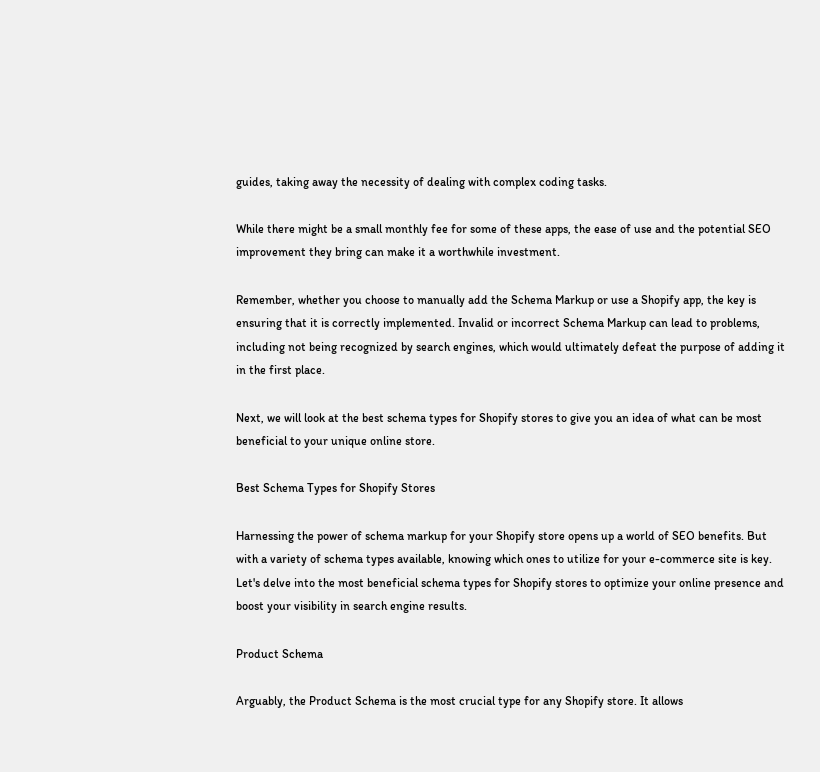guides, taking away the necessity of dealing with complex coding tasks.

While there might be a small monthly fee for some of these apps, the ease of use and the potential SEO improvement they bring can make it a worthwhile investment.

Remember, whether you choose to manually add the Schema Markup or use a Shopify app, the key is ensuring that it is correctly implemented. Invalid or incorrect Schema Markup can lead to problems, including not being recognized by search engines, which would ultimately defeat the purpose of adding it in the first place.

Next, we will look at the best schema types for Shopify stores to give you an idea of what can be most beneficial to your unique online store.

Best Schema Types for Shopify Stores

Harnessing the power of schema markup for your Shopify store opens up a world of SEO benefits. But with a variety of schema types available, knowing which ones to utilize for your e-commerce site is key. Let's delve into the most beneficial schema types for Shopify stores to optimize your online presence and boost your visibility in search engine results.

Product Schema

Arguably, the Product Schema is the most crucial type for any Shopify store. It allows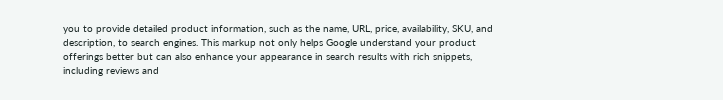you to provide detailed product information, such as the name, URL, price, availability, SKU, and description, to search engines. This markup not only helps Google understand your product offerings better but can also enhance your appearance in search results with rich snippets, including reviews and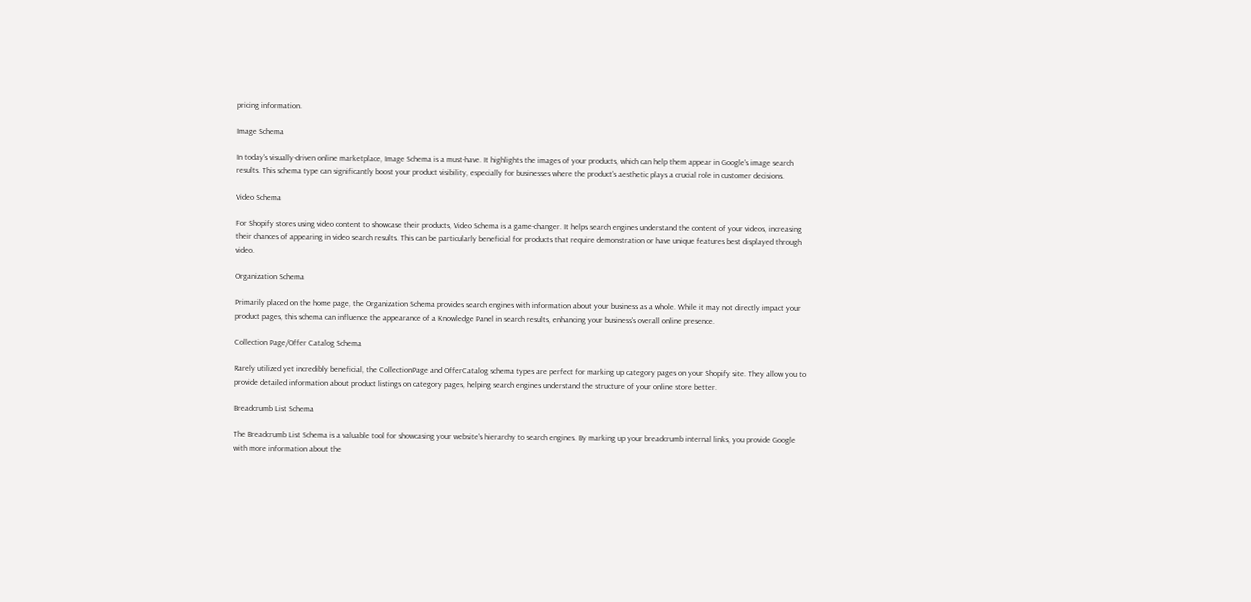pricing information.

Image Schema

In today's visually-driven online marketplace, Image Schema is a must-have. It highlights the images of your products, which can help them appear in Google's image search results. This schema type can significantly boost your product visibility, especially for businesses where the product's aesthetic plays a crucial role in customer decisions.

Video Schema

For Shopify stores using video content to showcase their products, Video Schema is a game-changer. It helps search engines understand the content of your videos, increasing their chances of appearing in video search results. This can be particularly beneficial for products that require demonstration or have unique features best displayed through video.

Organization Schema

Primarily placed on the home page, the Organization Schema provides search engines with information about your business as a whole. While it may not directly impact your product pages, this schema can influence the appearance of a Knowledge Panel in search results, enhancing your business's overall online presence.

Collection Page/Offer Catalog Schema

Rarely utilized yet incredibly beneficial, the CollectionPage and OfferCatalog schema types are perfect for marking up category pages on your Shopify site. They allow you to provide detailed information about product listings on category pages, helping search engines understand the structure of your online store better.

Breadcrumb List Schema

The Breadcrumb List Schema is a valuable tool for showcasing your website's hierarchy to search engines. By marking up your breadcrumb internal links, you provide Google with more information about the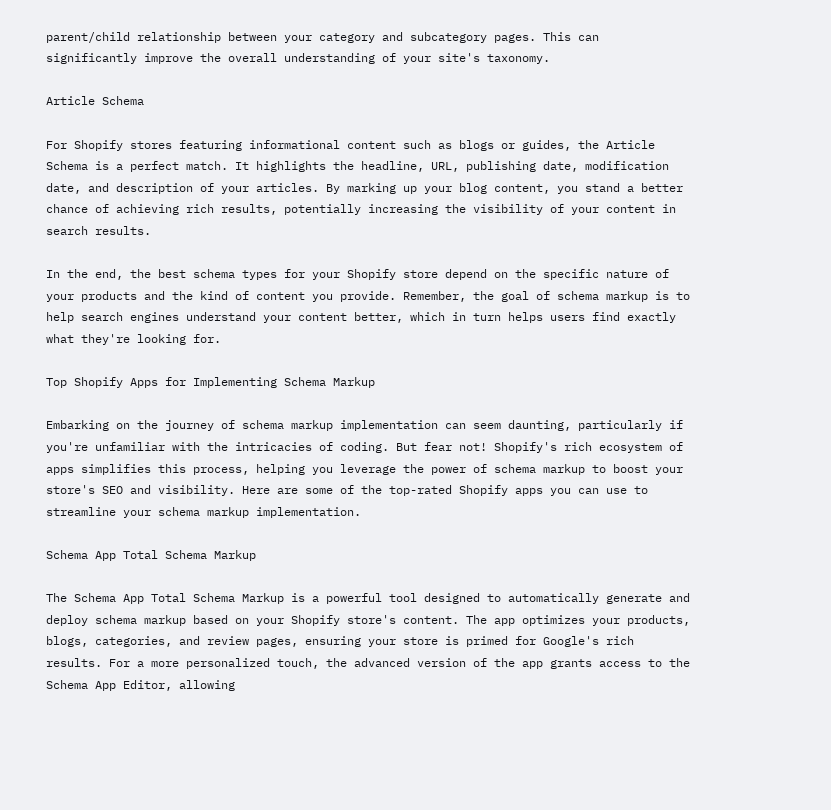parent/child relationship between your category and subcategory pages. This can significantly improve the overall understanding of your site's taxonomy.

Article Schema

For Shopify stores featuring informational content such as blogs or guides, the Article Schema is a perfect match. It highlights the headline, URL, publishing date, modification date, and description of your articles. By marking up your blog content, you stand a better chance of achieving rich results, potentially increasing the visibility of your content in search results.

In the end, the best schema types for your Shopify store depend on the specific nature of your products and the kind of content you provide. Remember, the goal of schema markup is to help search engines understand your content better, which in turn helps users find exactly what they're looking for.

Top Shopify Apps for Implementing Schema Markup

Embarking on the journey of schema markup implementation can seem daunting, particularly if you're unfamiliar with the intricacies of coding. But fear not! Shopify's rich ecosystem of apps simplifies this process, helping you leverage the power of schema markup to boost your store's SEO and visibility. Here are some of the top-rated Shopify apps you can use to streamline your schema markup implementation.

Schema App Total Schema Markup

The Schema App Total Schema Markup is a powerful tool designed to automatically generate and deploy schema markup based on your Shopify store's content. The app optimizes your products, blogs, categories, and review pages, ensuring your store is primed for Google's rich results. For a more personalized touch, the advanced version of the app grants access to the Schema App Editor, allowing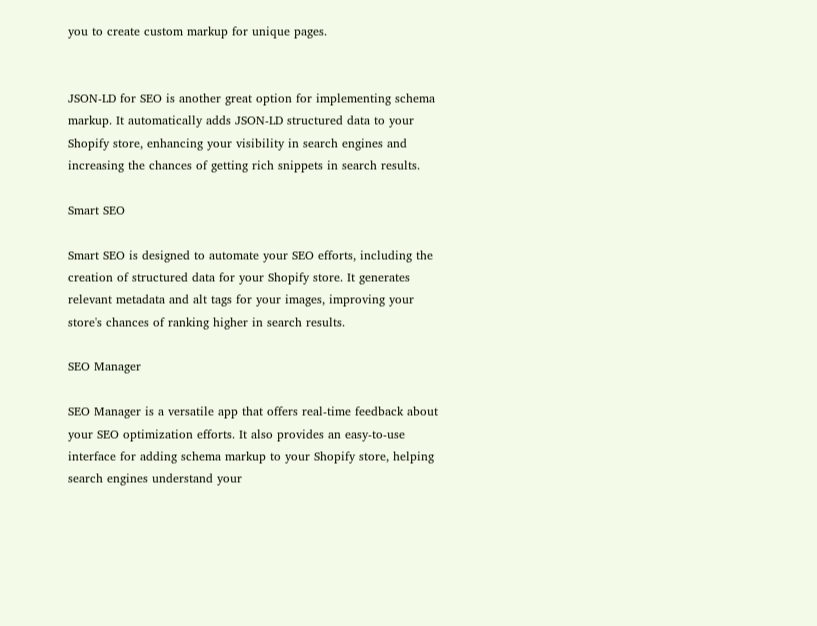you to create custom markup for unique pages.


JSON-LD for SEO is another great option for implementing schema markup. It automatically adds JSON-LD structured data to your Shopify store, enhancing your visibility in search engines and increasing the chances of getting rich snippets in search results.

Smart SEO

Smart SEO is designed to automate your SEO efforts, including the creation of structured data for your Shopify store. It generates relevant metadata and alt tags for your images, improving your store's chances of ranking higher in search results.

SEO Manager

SEO Manager is a versatile app that offers real-time feedback about your SEO optimization efforts. It also provides an easy-to-use interface for adding schema markup to your Shopify store, helping search engines understand your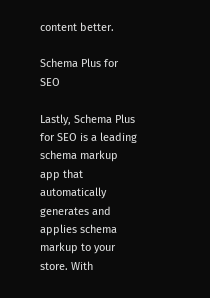content better.

Schema Plus for SEO

Lastly, Schema Plus for SEO is a leading schema markup app that automatically generates and applies schema markup to your store. With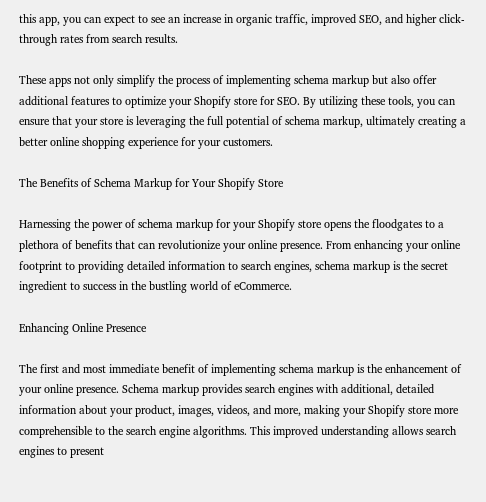this app, you can expect to see an increase in organic traffic, improved SEO, and higher click-through rates from search results.

These apps not only simplify the process of implementing schema markup but also offer additional features to optimize your Shopify store for SEO. By utilizing these tools, you can ensure that your store is leveraging the full potential of schema markup, ultimately creating a better online shopping experience for your customers.

The Benefits of Schema Markup for Your Shopify Store

Harnessing the power of schema markup for your Shopify store opens the floodgates to a plethora of benefits that can revolutionize your online presence. From enhancing your online footprint to providing detailed information to search engines, schema markup is the secret ingredient to success in the bustling world of eCommerce.

Enhancing Online Presence

The first and most immediate benefit of implementing schema markup is the enhancement of your online presence. Schema markup provides search engines with additional, detailed information about your product, images, videos, and more, making your Shopify store more comprehensible to the search engine algorithms. This improved understanding allows search engines to present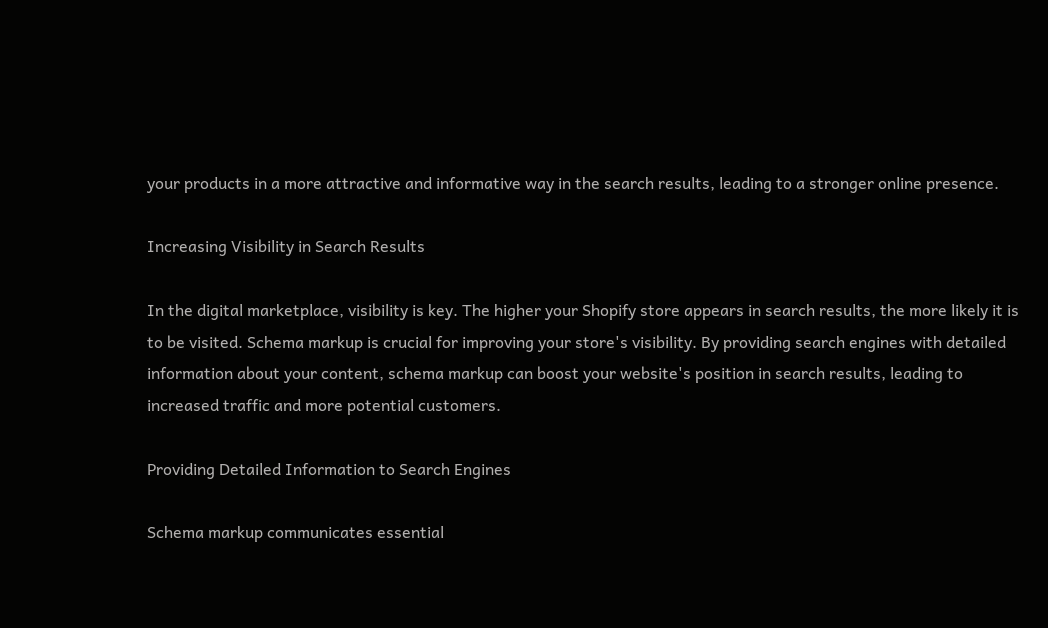your products in a more attractive and informative way in the search results, leading to a stronger online presence.

Increasing Visibility in Search Results

In the digital marketplace, visibility is key. The higher your Shopify store appears in search results, the more likely it is to be visited. Schema markup is crucial for improving your store's visibility. By providing search engines with detailed information about your content, schema markup can boost your website's position in search results, leading to increased traffic and more potential customers.

Providing Detailed Information to Search Engines

Schema markup communicates essential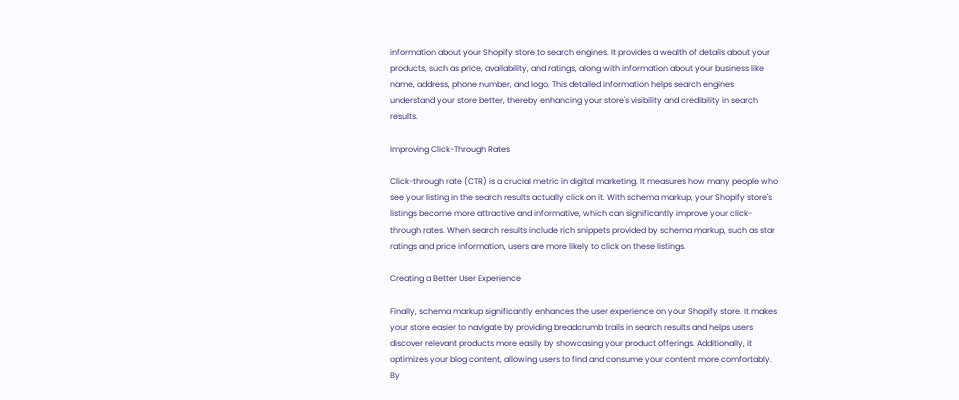information about your Shopify store to search engines. It provides a wealth of details about your products, such as price, availability, and ratings, along with information about your business like name, address, phone number, and logo. This detailed information helps search engines understand your store better, thereby enhancing your store's visibility and credibility in search results.

Improving Click-Through Rates

Click-through rate (CTR) is a crucial metric in digital marketing. It measures how many people who see your listing in the search results actually click on it. With schema markup, your Shopify store's listings become more attractive and informative, which can significantly improve your click-through rates. When search results include rich snippets provided by schema markup, such as star ratings and price information, users are more likely to click on these listings.

Creating a Better User Experience

Finally, schema markup significantly enhances the user experience on your Shopify store. It makes your store easier to navigate by providing breadcrumb trails in search results and helps users discover relevant products more easily by showcasing your product offerings. Additionally, it optimizes your blog content, allowing users to find and consume your content more comfortably. By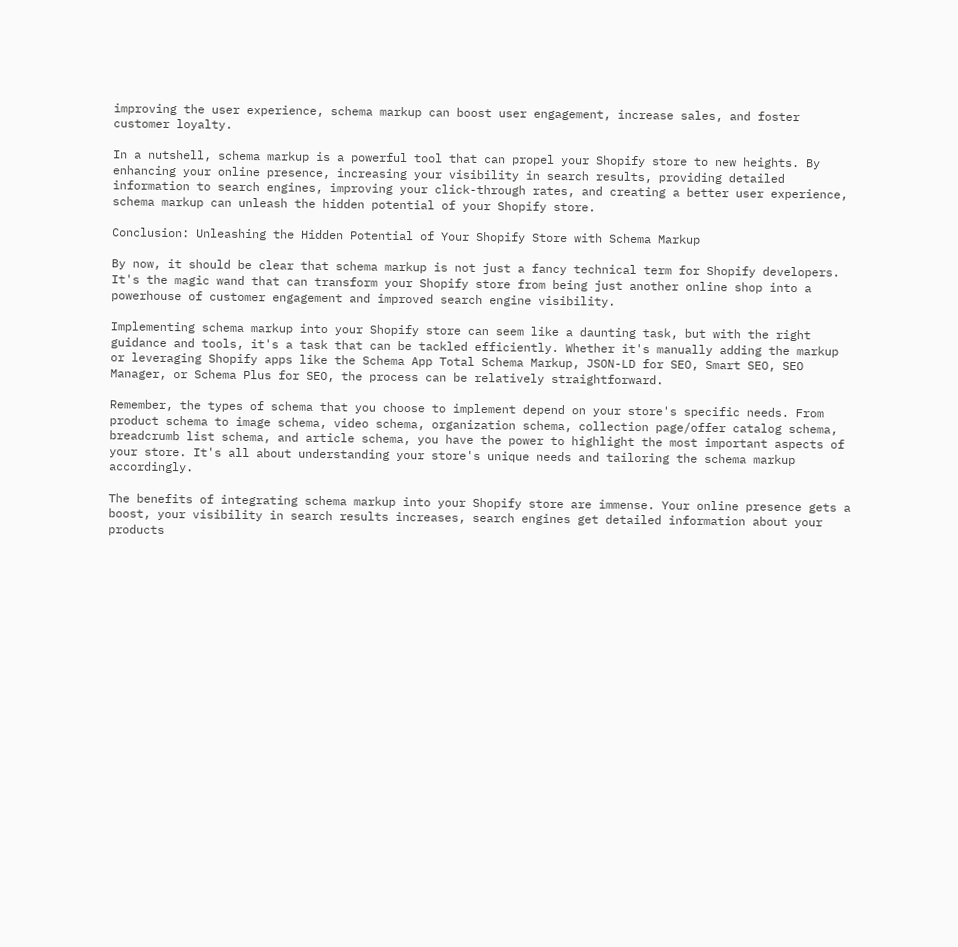improving the user experience, schema markup can boost user engagement, increase sales, and foster customer loyalty.

In a nutshell, schema markup is a powerful tool that can propel your Shopify store to new heights. By enhancing your online presence, increasing your visibility in search results, providing detailed information to search engines, improving your click-through rates, and creating a better user experience, schema markup can unleash the hidden potential of your Shopify store.

Conclusion: Unleashing the Hidden Potential of Your Shopify Store with Schema Markup

By now, it should be clear that schema markup is not just a fancy technical term for Shopify developers. It's the magic wand that can transform your Shopify store from being just another online shop into a powerhouse of customer engagement and improved search engine visibility.

Implementing schema markup into your Shopify store can seem like a daunting task, but with the right guidance and tools, it's a task that can be tackled efficiently. Whether it's manually adding the markup or leveraging Shopify apps like the Schema App Total Schema Markup, JSON-LD for SEO, Smart SEO, SEO Manager, or Schema Plus for SEO, the process can be relatively straightforward.

Remember, the types of schema that you choose to implement depend on your store's specific needs. From product schema to image schema, video schema, organization schema, collection page/offer catalog schema, breadcrumb list schema, and article schema, you have the power to highlight the most important aspects of your store. It's all about understanding your store's unique needs and tailoring the schema markup accordingly.

The benefits of integrating schema markup into your Shopify store are immense. Your online presence gets a boost, your visibility in search results increases, search engines get detailed information about your products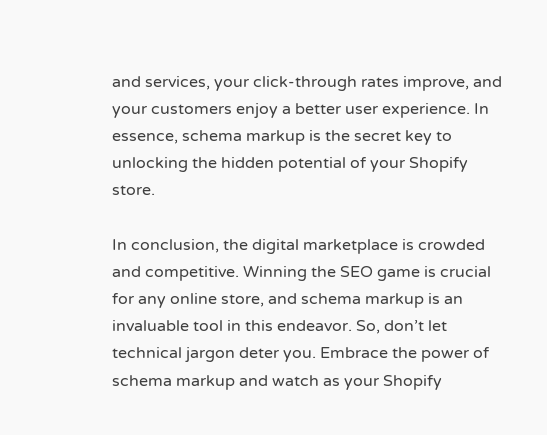and services, your click-through rates improve, and your customers enjoy a better user experience. In essence, schema markup is the secret key to unlocking the hidden potential of your Shopify store.

In conclusion, the digital marketplace is crowded and competitive. Winning the SEO game is crucial for any online store, and schema markup is an invaluable tool in this endeavor. So, don’t let technical jargon deter you. Embrace the power of schema markup and watch as your Shopify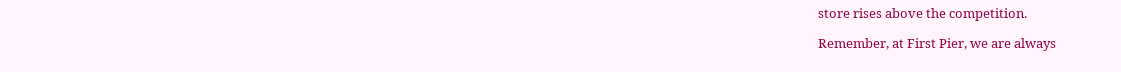store rises above the competition.

Remember, at First Pier, we are always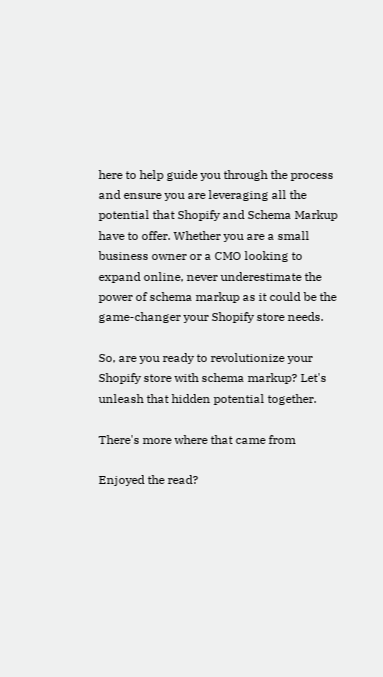here to help guide you through the process and ensure you are leveraging all the potential that Shopify and Schema Markup have to offer. Whether you are a small business owner or a CMO looking to expand online, never underestimate the power of schema markup as it could be the game-changer your Shopify store needs.

So, are you ready to revolutionize your Shopify store with schema markup? Let's unleash that hidden potential together.

There's more where that came from

Enjoyed the read?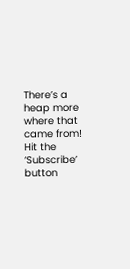There’s a heap more where that came from! Hit the ‘Subscribe’ button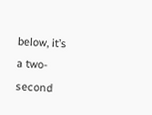below, it’s a two-second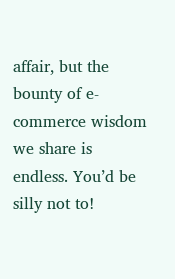affair, but the bounty of e-commerce wisdom we share is endless. You’d be silly not to!